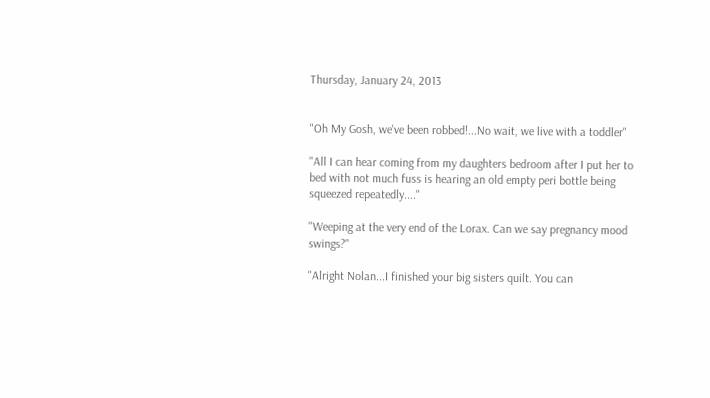Thursday, January 24, 2013


"Oh My Gosh, we've been robbed!...No wait, we live with a toddler"

"All I can hear coming from my daughters bedroom after I put her to bed with not much fuss is hearing an old empty peri bottle being squeezed repeatedly...."

"Weeping at the very end of the Lorax. Can we say pregnancy mood swings?"

"Alright Nolan...I finished your big sisters quilt. You can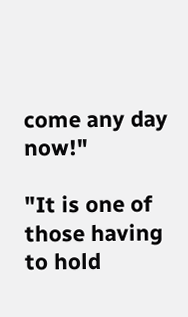come any day now!"

"It is one of those having to hold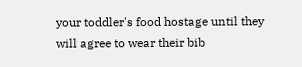your toddler's food hostage until they will agree to wear their bib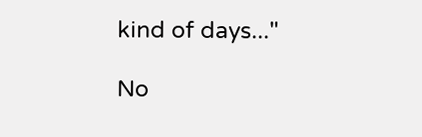kind of days..."

No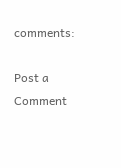comments:

Post a Comment